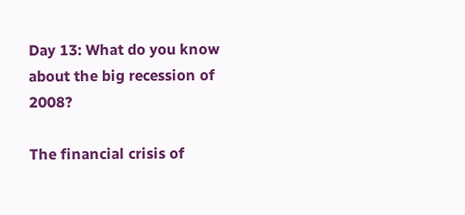Day 13: What do you know about the big recession of 2008?

The financial crisis of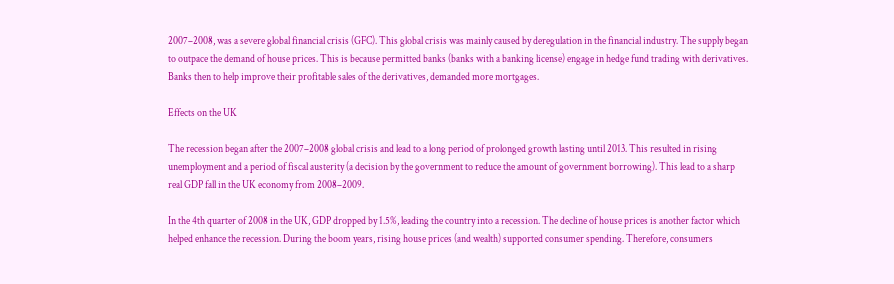2007–2008, was a severe global financial crisis (GFC). This global crisis was mainly caused by deregulation in the financial industry. The supply began to outpace the demand of house prices. This is because permitted banks (banks with a banking license) engage in hedge fund trading with derivatives. Banks then to help improve their profitable sales of the derivatives, demanded more mortgages.

Effects on the UK

The recession began after the 2007–2008 global crisis and lead to a long period of prolonged growth lasting until 2013. This resulted in rising unemployment and a period of fiscal austerity (a decision by the government to reduce the amount of government borrowing). This lead to a sharp real GDP fall in the UK economy from 2008–2009.

In the 4th quarter of 2008 in the UK, GDP dropped by 1.5%, leading the country into a recession. The decline of house prices is another factor which helped enhance the recession. During the boom years, rising house prices (and wealth) supported consumer spending. Therefore, consumers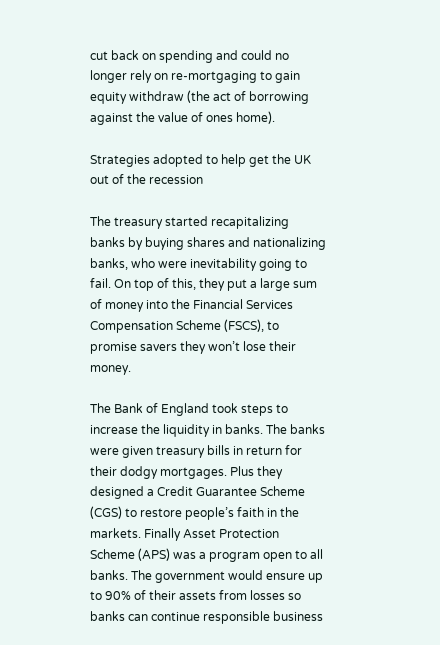cut back on spending and could no longer rely on re-mortgaging to gain equity withdraw (the act of borrowing against the value of ones home).

Strategies adopted to help get the UK out of the recession

The treasury started recapitalizing banks by buying shares and nationalizing banks, who were inevitability going to fail. On top of this, they put a large sum of money into the Financial Services Compensation Scheme (FSCS), to promise savers they won’t lose their money.

The Bank of England took steps to increase the liquidity in banks. The banks were given treasury bills in return for their dodgy mortgages. Plus they designed a Credit Guarantee Scheme (CGS) to restore people’s faith in the markets. Finally Asset Protection Scheme (APS) was a program open to all banks. The government would ensure up to 90% of their assets from losses so banks can continue responsible business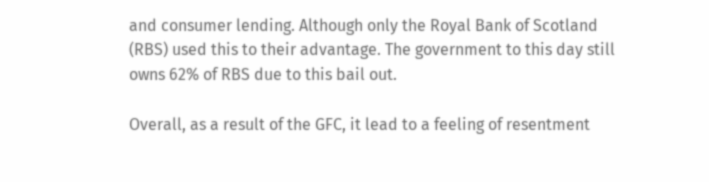and consumer lending. Although only the Royal Bank of Scotland (RBS) used this to their advantage. The government to this day still owns 62% of RBS due to this bail out.

Overall, as a result of the GFC, it lead to a feeling of resentment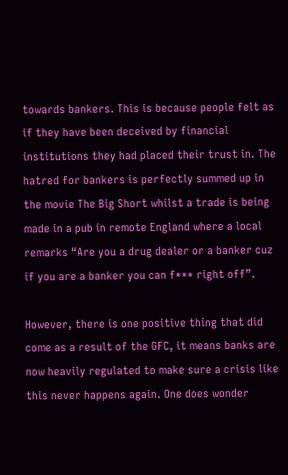towards bankers. This is because people felt as if they have been deceived by financial institutions they had placed their trust in. The hatred for bankers is perfectly summed up in the movie The Big Short whilst a trade is being made in a pub in remote England where a local remarks “Are you a drug dealer or a banker cuz if you are a banker you can f*** right off”.

However, there is one positive thing that did come as a result of the GFC, it means banks are now heavily regulated to make sure a crisis like this never happens again. One does wonder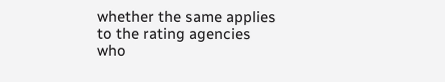whether the same applies to the rating agencies who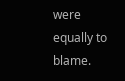were equally to blame.